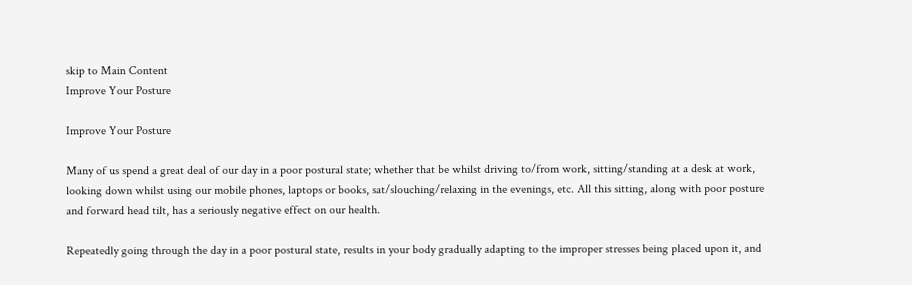skip to Main Content
Improve Your Posture

Improve Your Posture

Many of us spend a great deal of our day in a poor postural state; whether that be whilst driving to/from work, sitting/standing at a desk at work, looking down whilst using our mobile phones, laptops or books, sat/slouching/relaxing in the evenings, etc. All this sitting, along with poor posture and forward head tilt, has a seriously negative effect on our health.

Repeatedly going through the day in a poor postural state, results in your body gradually adapting to the improper stresses being placed upon it, and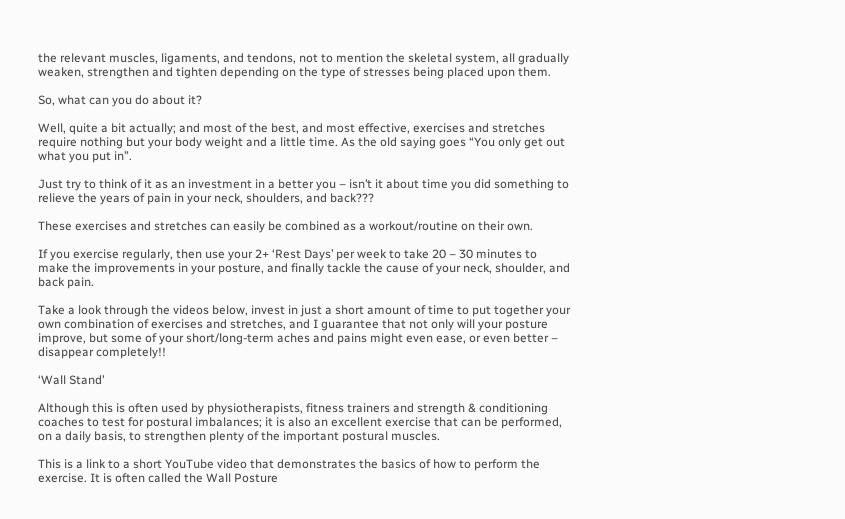the relevant muscles, ligaments, and tendons, not to mention the skeletal system, all gradually weaken, strengthen and tighten depending on the type of stresses being placed upon them.

So, what can you do about it?

Well, quite a bit actually; and most of the best, and most effective, exercises and stretches require nothing but your body weight and a little time. As the old saying goes “You only get out what you put in”.

Just try to think of it as an investment in a better you – isn’t it about time you did something to relieve the years of pain in your neck, shoulders, and back???

These exercises and stretches can easily be combined as a workout/routine on their own.

If you exercise regularly, then use your 2+ ‘Rest Days’ per week to take 20 – 30 minutes to make the improvements in your posture, and finally tackle the cause of your neck, shoulder, and back pain.

Take a look through the videos below, invest in just a short amount of time to put together your own combination of exercises and stretches, and I guarantee that not only will your posture improve, but some of your short/long-term aches and pains might even ease, or even better – disappear completely!!

‘Wall Stand’

Although this is often used by physiotherapists, fitness trainers and strength & conditioning coaches to test for postural imbalances; it is also an excellent exercise that can be performed, on a daily basis, to strengthen plenty of the important postural muscles.

This is a link to a short YouTube video that demonstrates the basics of how to perform the exercise. It is often called the Wall Posture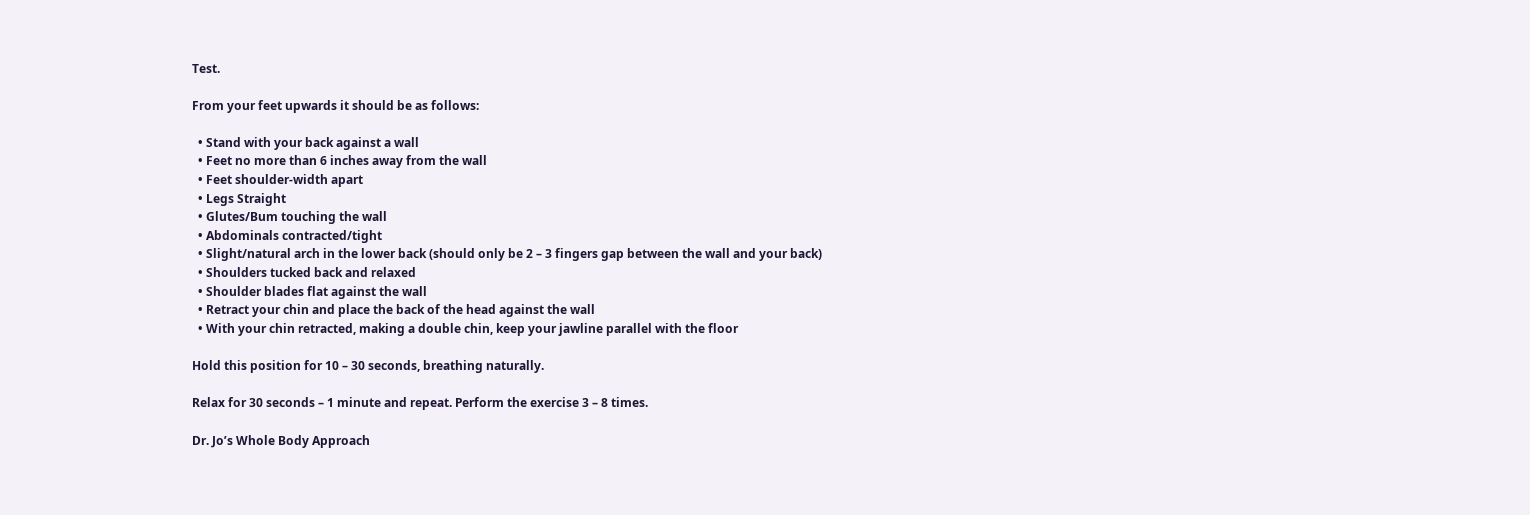Test.

From your feet upwards it should be as follows:

  • Stand with your back against a wall
  • Feet no more than 6 inches away from the wall
  • Feet shoulder-width apart
  • Legs Straight
  • Glutes/Bum touching the wall
  • Abdominals contracted/tight
  • Slight/natural arch in the lower back (should only be 2 – 3 fingers gap between the wall and your back)
  • Shoulders tucked back and relaxed
  • Shoulder blades flat against the wall
  • Retract your chin and place the back of the head against the wall
  • With your chin retracted, making a double chin, keep your jawline parallel with the floor

Hold this position for 10 – 30 seconds, breathing naturally.

Relax for 30 seconds – 1 minute and repeat. Perform the exercise 3 – 8 times.

Dr. Jo’s Whole Body Approach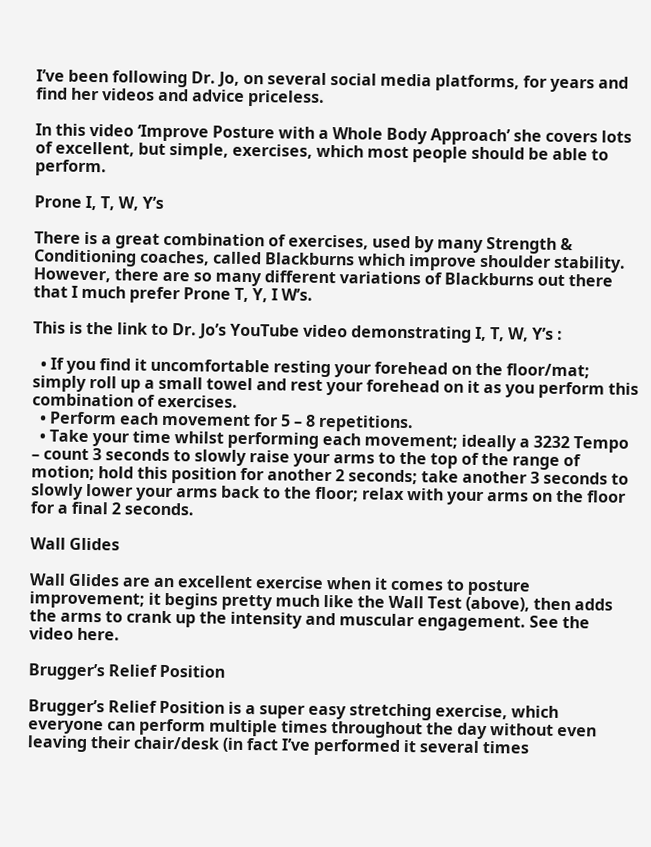I’ve been following Dr. Jo, on several social media platforms, for years and find her videos and advice priceless.

In this video ‘Improve Posture with a Whole Body Approach’ she covers lots of excellent, but simple, exercises, which most people should be able to perform.

Prone I, T, W, Y’s

There is a great combination of exercises, used by many Strength & Conditioning coaches, called Blackburns which improve shoulder stability. However, there are so many different variations of Blackburns out there that I much prefer Prone T, Y, I W’s.

This is the link to Dr. Jo’s YouTube video demonstrating I, T, W, Y’s :

  • If you find it uncomfortable resting your forehead on the floor/mat; simply roll up a small towel and rest your forehead on it as you perform this combination of exercises.
  • Perform each movement for 5 – 8 repetitions.
  • Take your time whilst performing each movement; ideally a 3232 Tempo – count 3 seconds to slowly raise your arms to the top of the range of motion; hold this position for another 2 seconds; take another 3 seconds to slowly lower your arms back to the floor; relax with your arms on the floor for a final 2 seconds.

Wall Glides

Wall Glides are an excellent exercise when it comes to posture improvement; it begins pretty much like the Wall Test (above), then adds the arms to crank up the intensity and muscular engagement. See the video here.

Brugger’s Relief Position

Brugger’s Relief Position is a super easy stretching exercise, which everyone can perform multiple times throughout the day without even leaving their chair/desk (in fact I’ve performed it several times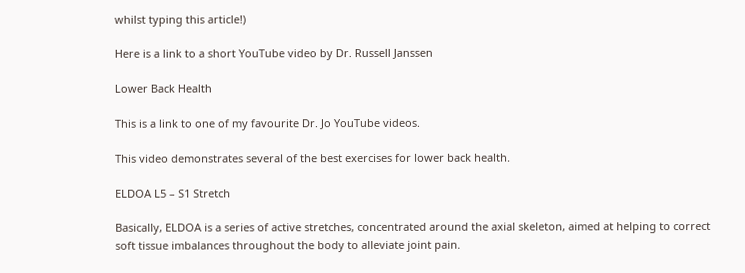whilst typing this article!)

Here is a link to a short YouTube video by Dr. Russell Janssen

Lower Back Health

This is a link to one of my favourite Dr. Jo YouTube videos.

This video demonstrates several of the best exercises for lower back health.

ELDOA L5 – S1 Stretch

Basically, ELDOA is a series of active stretches, concentrated around the axial skeleton, aimed at helping to correct soft tissue imbalances throughout the body to alleviate joint pain.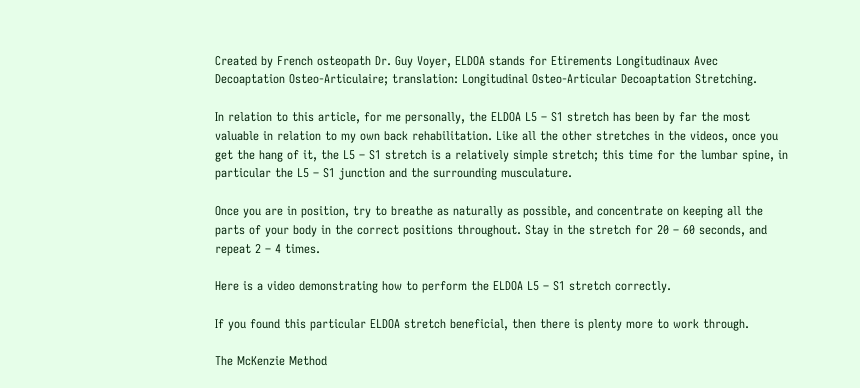Created by French osteopath Dr. Guy Voyer, ELDOA stands for Etirements Longitudinaux Avec Decoaptation Osteo-Articulaire; translation: Longitudinal Osteo-Articular Decoaptation Stretching.

In relation to this article, for me personally, the ELDOA L5 – S1 stretch has been by far the most valuable in relation to my own back rehabilitation. Like all the other stretches in the videos, once you get the hang of it, the L5 – S1 stretch is a relatively simple stretch; this time for the lumbar spine, in particular the L5 – S1 junction and the surrounding musculature.

Once you are in position, try to breathe as naturally as possible, and concentrate on keeping all the parts of your body in the correct positions throughout. Stay in the stretch for 20 – 60 seconds, and repeat 2 – 4 times.

Here is a video demonstrating how to perform the ELDOA L5 – S1 stretch correctly.

If you found this particular ELDOA stretch beneficial, then there is plenty more to work through.

The McKenzie Method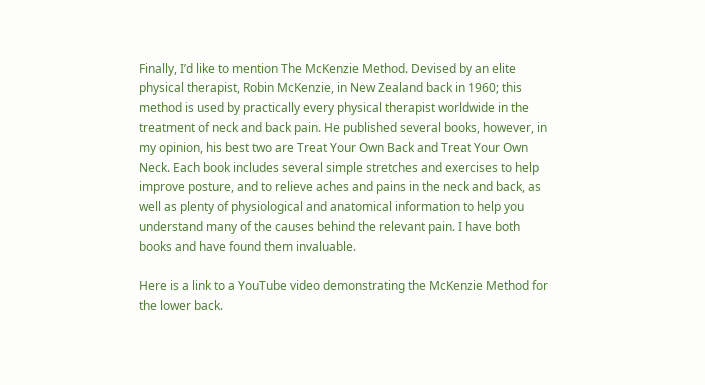Finally, I’d like to mention The McKenzie Method. Devised by an elite physical therapist, Robin McKenzie, in New Zealand back in 1960; this method is used by practically every physical therapist worldwide in the treatment of neck and back pain. He published several books, however, in my opinion, his best two are Treat Your Own Back and Treat Your Own Neck. Each book includes several simple stretches and exercises to help improve posture, and to relieve aches and pains in the neck and back, as well as plenty of physiological and anatomical information to help you understand many of the causes behind the relevant pain. I have both books and have found them invaluable.

Here is a link to a YouTube video demonstrating the McKenzie Method for the lower back.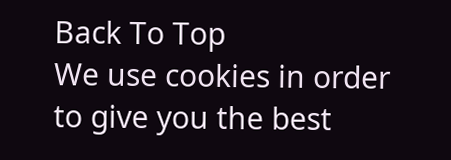Back To Top
We use cookies in order to give you the best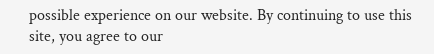possible experience on our website. By continuing to use this site, you agree to our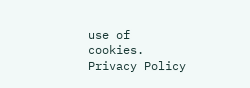use of cookies.
Privacy Policy